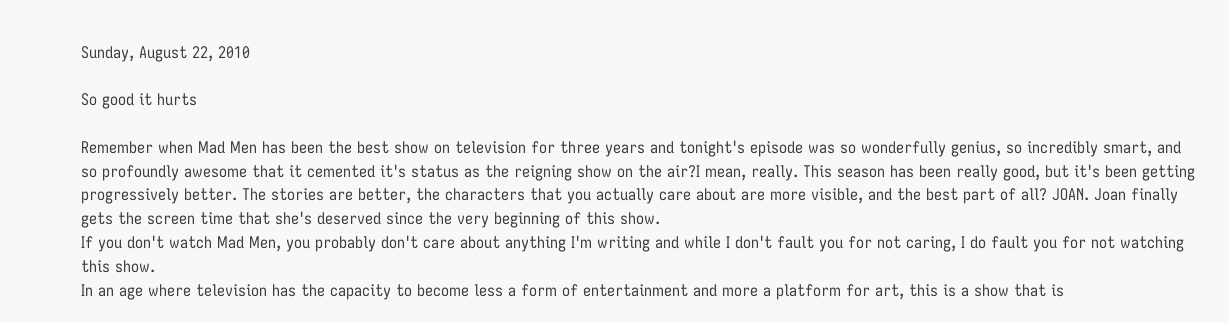Sunday, August 22, 2010

So good it hurts

Remember when Mad Men has been the best show on television for three years and tonight's episode was so wonderfully genius, so incredibly smart, and so profoundly awesome that it cemented it's status as the reigning show on the air?I mean, really. This season has been really good, but it's been getting progressively better. The stories are better, the characters that you actually care about are more visible, and the best part of all? JOAN. Joan finally gets the screen time that she's deserved since the very beginning of this show.
If you don't watch Mad Men, you probably don't care about anything I'm writing and while I don't fault you for not caring, I do fault you for not watching this show.
In an age where television has the capacity to become less a form of entertainment and more a platform for art, this is a show that is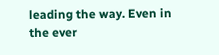leading the way. Even in the ever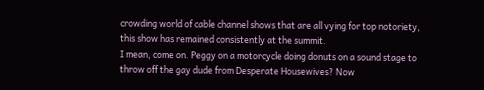crowding world of cable channel shows that are all vying for top notoriety, this show has remained consistently at the summit.
I mean, come on. Peggy on a motorcycle doing donuts on a sound stage to throw off the gay dude from Desperate Housewives? Now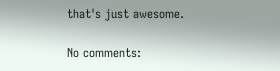that's just awesome.

No comments: